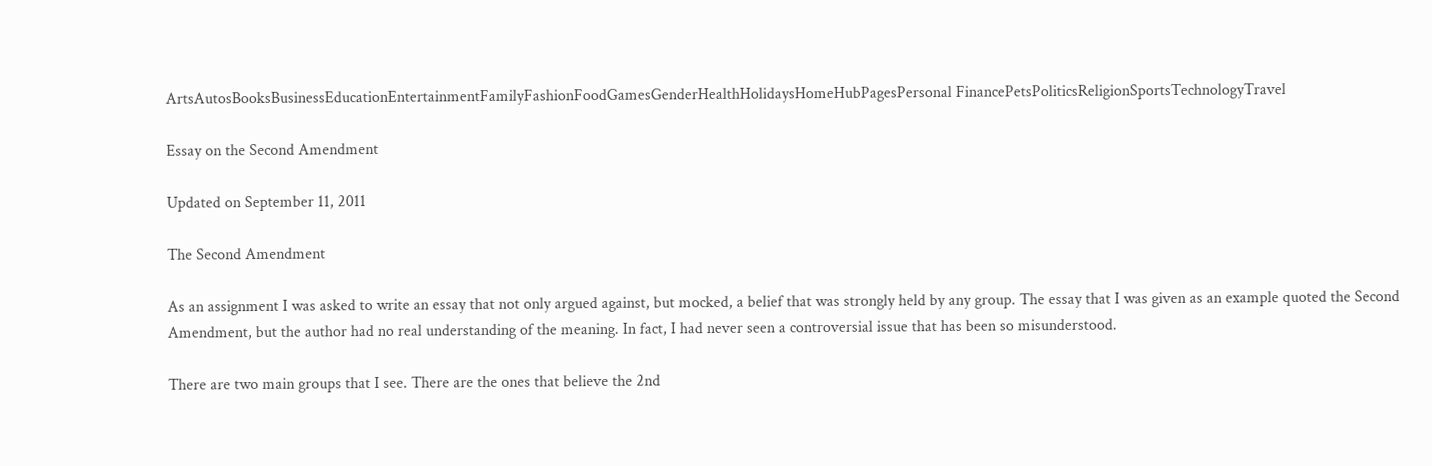ArtsAutosBooksBusinessEducationEntertainmentFamilyFashionFoodGamesGenderHealthHolidaysHomeHubPagesPersonal FinancePetsPoliticsReligionSportsTechnologyTravel

Essay on the Second Amendment

Updated on September 11, 2011

The Second Amendment

As an assignment I was asked to write an essay that not only argued against, but mocked, a belief that was strongly held by any group. The essay that I was given as an example quoted the Second Amendment, but the author had no real understanding of the meaning. In fact, I had never seen a controversial issue that has been so misunderstood.

There are two main groups that I see. There are the ones that believe the 2nd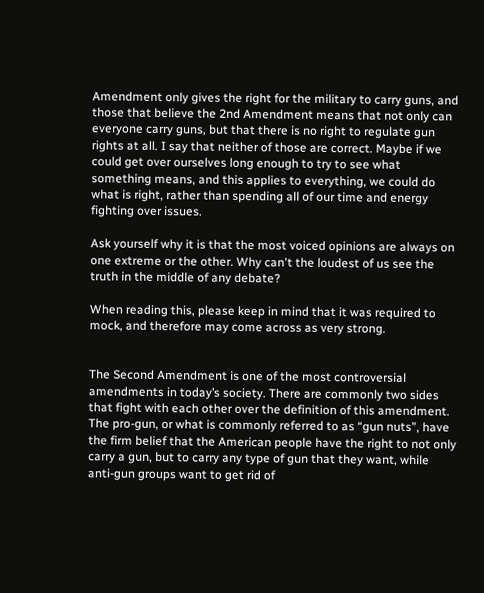Amendment only gives the right for the military to carry guns, and those that believe the 2nd Amendment means that not only can everyone carry guns, but that there is no right to regulate gun rights at all. I say that neither of those are correct. Maybe if we could get over ourselves long enough to try to see what something means, and this applies to everything, we could do what is right, rather than spending all of our time and energy fighting over issues.

Ask yourself why it is that the most voiced opinions are always on one extreme or the other. Why can't the loudest of us see the truth in the middle of any debate?

When reading this, please keep in mind that it was required to mock, and therefore may come across as very strong.


The Second Amendment is one of the most controversial amendments in today’s society. There are commonly two sides that fight with each other over the definition of this amendment. The pro-gun, or what is commonly referred to as “gun nuts”, have the firm belief that the American people have the right to not only carry a gun, but to carry any type of gun that they want, while anti-gun groups want to get rid of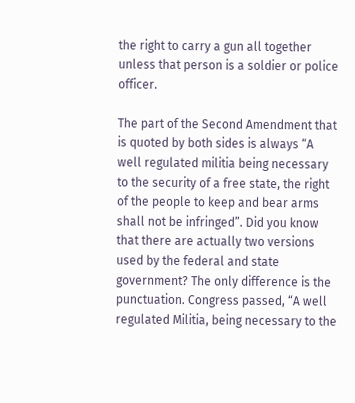the right to carry a gun all together unless that person is a soldier or police officer.

The part of the Second Amendment that is quoted by both sides is always “A well regulated militia being necessary to the security of a free state, the right of the people to keep and bear arms shall not be infringed”. Did you know that there are actually two versions used by the federal and state government? The only difference is the punctuation. Congress passed, “A well regulated Militia, being necessary to the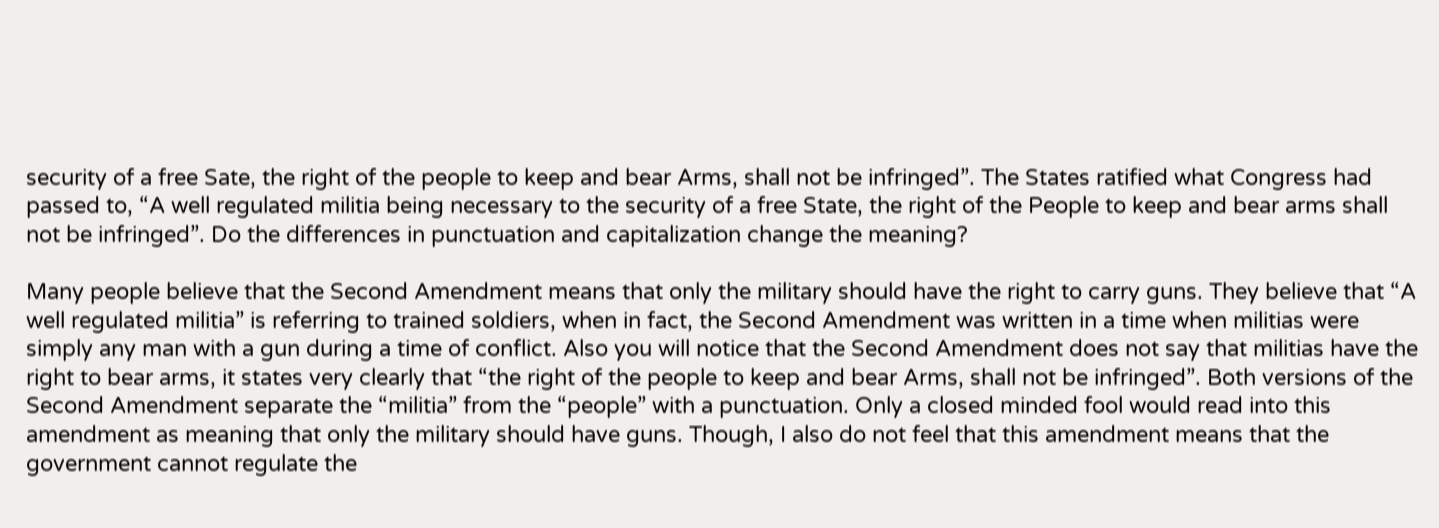security of a free Sate, the right of the people to keep and bear Arms, shall not be infringed”. The States ratified what Congress had passed to, “A well regulated militia being necessary to the security of a free State, the right of the People to keep and bear arms shall not be infringed”. Do the differences in punctuation and capitalization change the meaning?

Many people believe that the Second Amendment means that only the military should have the right to carry guns. They believe that “A well regulated militia” is referring to trained soldiers, when in fact, the Second Amendment was written in a time when militias were simply any man with a gun during a time of conflict. Also you will notice that the Second Amendment does not say that militias have the right to bear arms, it states very clearly that “the right of the people to keep and bear Arms, shall not be infringed”. Both versions of the Second Amendment separate the “militia” from the “people” with a punctuation. Only a closed minded fool would read into this amendment as meaning that only the military should have guns. Though, I also do not feel that this amendment means that the government cannot regulate the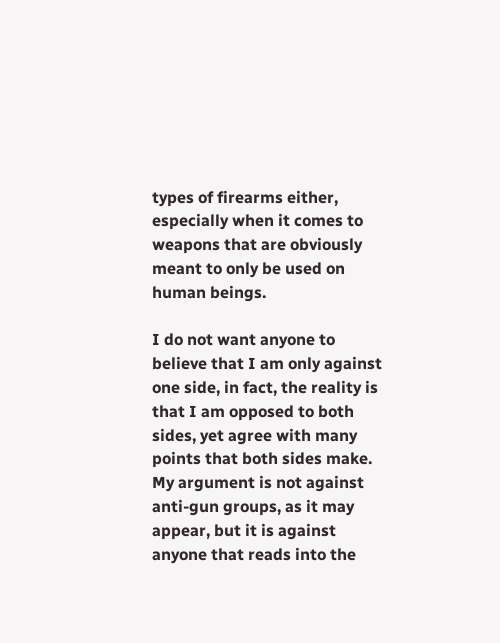types of firearms either, especially when it comes to weapons that are obviously meant to only be used on human beings.

I do not want anyone to believe that I am only against one side, in fact, the reality is that I am opposed to both sides, yet agree with many points that both sides make. My argument is not against anti-gun groups, as it may appear, but it is against anyone that reads into the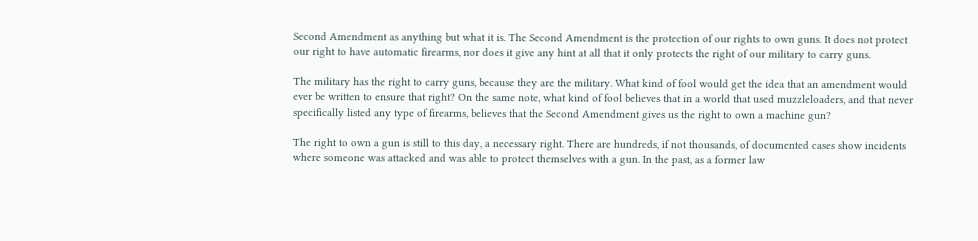Second Amendment as anything but what it is. The Second Amendment is the protection of our rights to own guns. It does not protect our right to have automatic firearms, nor does it give any hint at all that it only protects the right of our military to carry guns.

The military has the right to carry guns, because they are the military. What kind of fool would get the idea that an amendment would ever be written to ensure that right? On the same note, what kind of fool believes that in a world that used muzzleloaders, and that never specifically listed any type of firearms, believes that the Second Amendment gives us the right to own a machine gun?

The right to own a gun is still to this day, a necessary right. There are hundreds, if not thousands, of documented cases show incidents where someone was attacked and was able to protect themselves with a gun. In the past, as a former law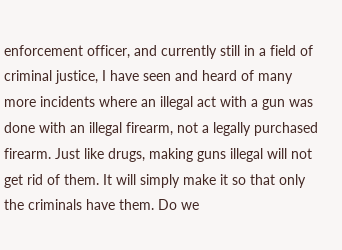enforcement officer, and currently still in a field of criminal justice, I have seen and heard of many more incidents where an illegal act with a gun was done with an illegal firearm, not a legally purchased firearm. Just like drugs, making guns illegal will not get rid of them. It will simply make it so that only the criminals have them. Do we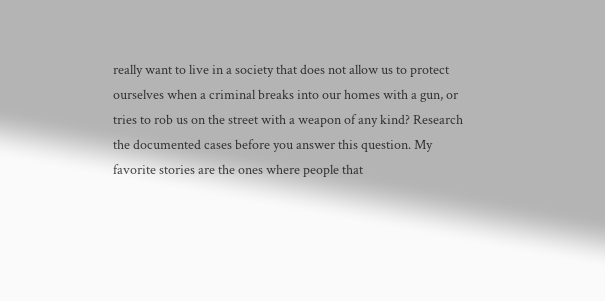really want to live in a society that does not allow us to protect ourselves when a criminal breaks into our homes with a gun, or tries to rob us on the street with a weapon of any kind? Research the documented cases before you answer this question. My favorite stories are the ones where people that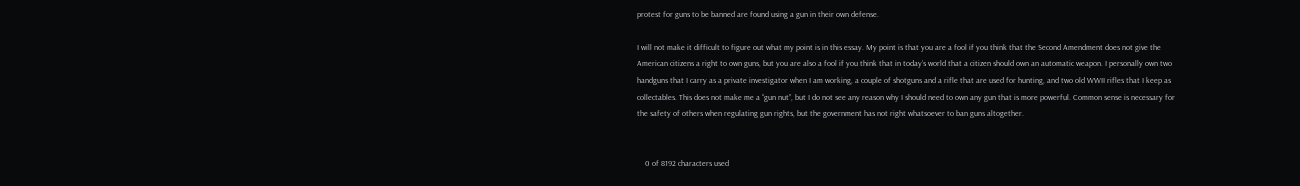protest for guns to be banned are found using a gun in their own defense.

I will not make it difficult to figure out what my point is in this essay. My point is that you are a fool if you think that the Second Amendment does not give the American citizens a right to own guns, but you are also a fool if you think that in today’s world that a citizen should own an automatic weapon. I personally own two handguns that I carry as a private investigator when I am working, a couple of shotguns and a rifle that are used for hunting, and two old WWII rifles that I keep as collectables. This does not make me a “gun nut”, but I do not see any reason why I should need to own any gun that is more powerful. Common sense is necessary for the safety of others when regulating gun rights, but the government has not right whatsoever to ban guns altogether.


    0 of 8192 characters used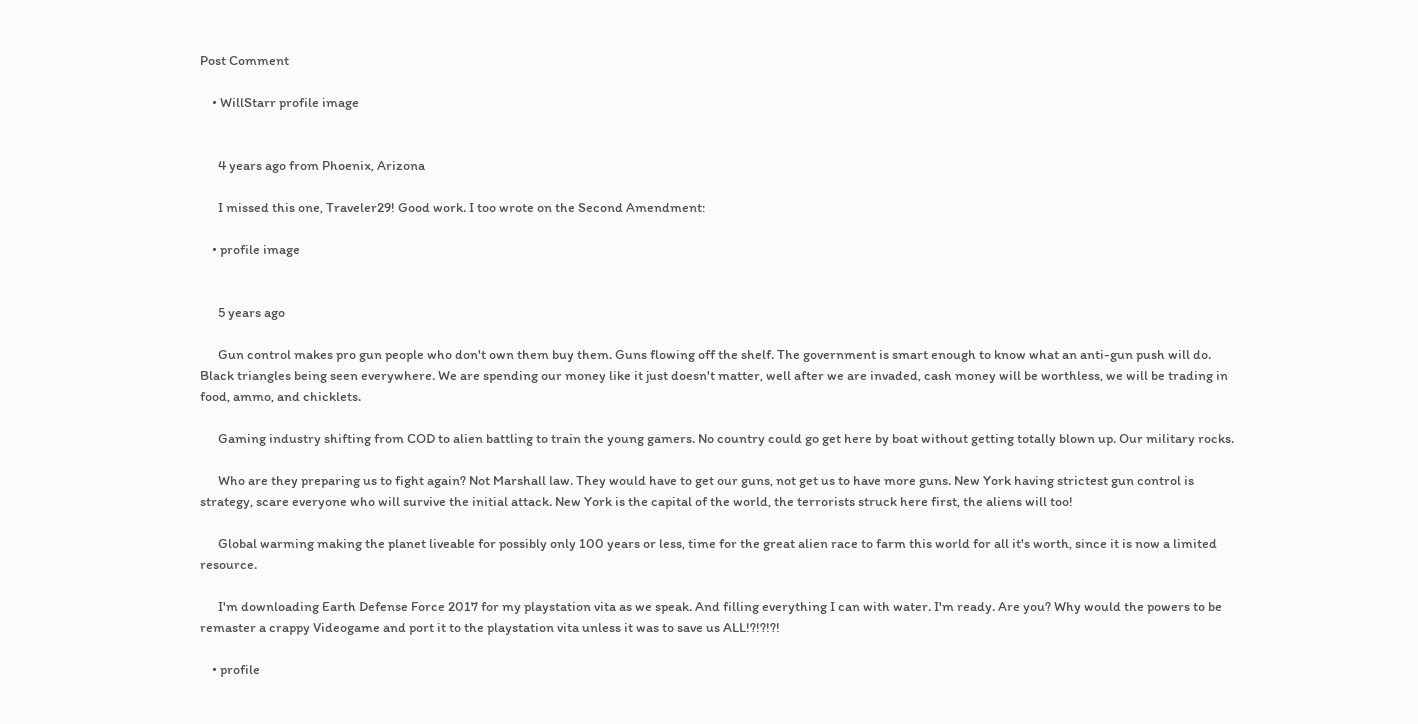Post Comment

    • WillStarr profile image


      4 years ago from Phoenix, Arizona

      I missed this one, Traveler29! Good work. I too wrote on the Second Amendment:

    • profile image


      5 years ago

      Gun control makes pro gun people who don't own them buy them. Guns flowing off the shelf. The government is smart enough to know what an anti-gun push will do. Black triangles being seen everywhere. We are spending our money like it just doesn't matter, well after we are invaded, cash money will be worthless, we will be trading in food, ammo, and chicklets.

      Gaming industry shifting from COD to alien battling to train the young gamers. No country could go get here by boat without getting totally blown up. Our military rocks.

      Who are they preparing us to fight again? Not Marshall law. They would have to get our guns, not get us to have more guns. New York having strictest gun control is strategy, scare everyone who will survive the initial attack. New York is the capital of the world, the terrorists struck here first, the aliens will too!

      Global warming making the planet liveable for possibly only 100 years or less, time for the great alien race to farm this world for all it's worth, since it is now a limited resource.

      I'm downloading Earth Defense Force 2017 for my playstation vita as we speak. And filling everything I can with water. I'm ready. Are you? Why would the powers to be remaster a crappy Videogame and port it to the playstation vita unless it was to save us ALL!?!?!?!

    • profile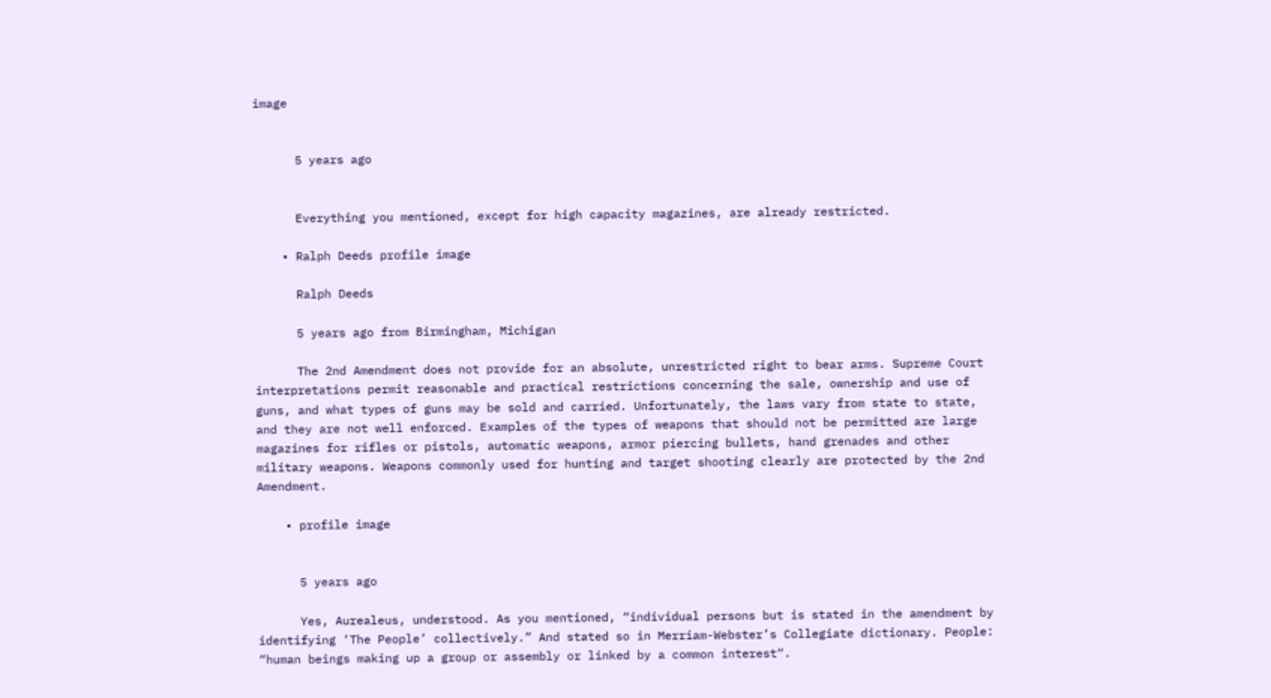image


      5 years ago


      Everything you mentioned, except for high capacity magazines, are already restricted.

    • Ralph Deeds profile image

      Ralph Deeds

      5 years ago from Birmingham, Michigan

      The 2nd Amendment does not provide for an absolute, unrestricted right to bear arms. Supreme Court interpretations permit reasonable and practical restrictions concerning the sale, ownership and use of guns, and what types of guns may be sold and carried. Unfortunately, the laws vary from state to state, and they are not well enforced. Examples of the types of weapons that should not be permitted are large magazines for rifles or pistols, automatic weapons, armor piercing bullets, hand grenades and other military weapons. Weapons commonly used for hunting and target shooting clearly are protected by the 2nd Amendment.

    • profile image


      5 years ago

      Yes, Aurealeus, understood. As you mentioned, “individual persons but is stated in the amendment by identifying ‘The People’ collectively.” And stated so in Merriam-Webster’s Collegiate dictionary. People: “human beings making up a group or assembly or linked by a common interest“.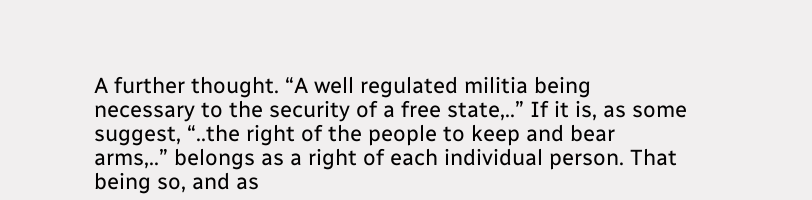A further thought. “A well regulated militia being necessary to the security of a free state,..” If it is, as some suggest, “..the right of the people to keep and bear arms,..” belongs as a right of each individual person. That being so, and as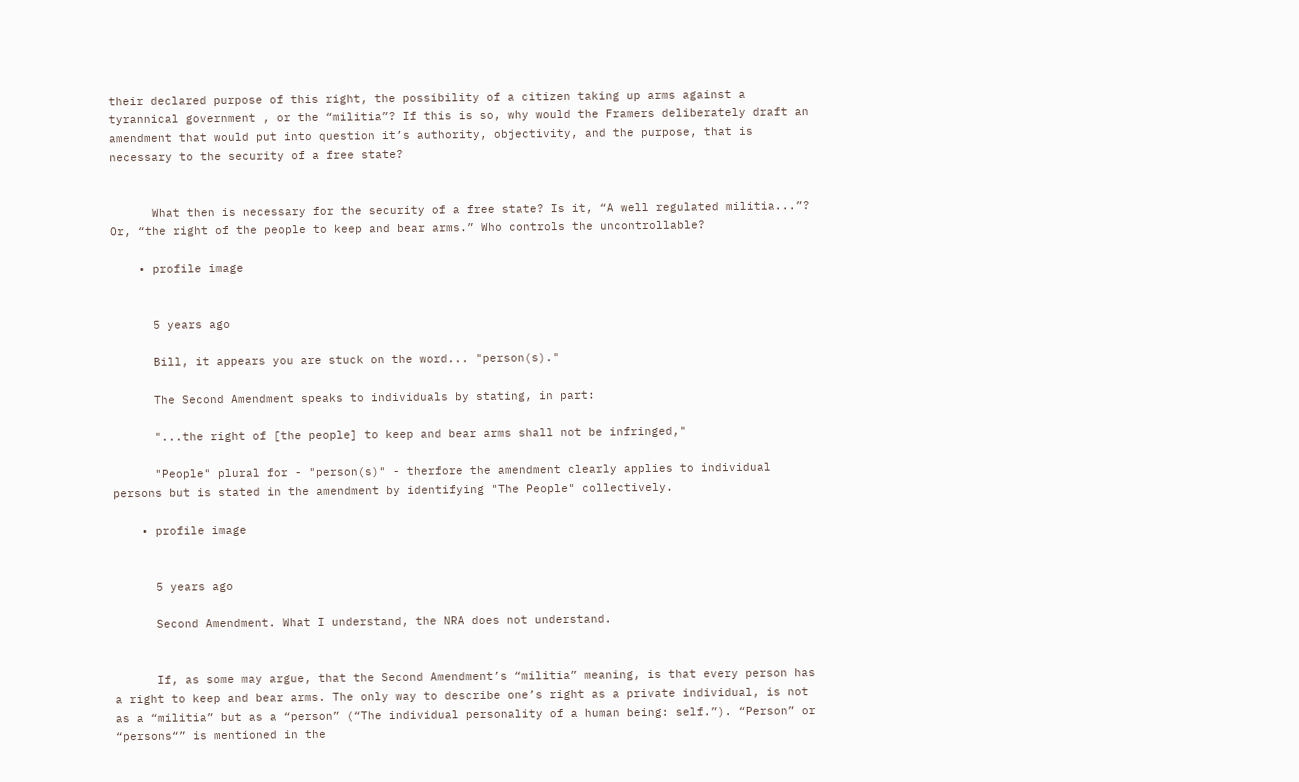their declared purpose of this right, the possibility of a citizen taking up arms against a tyrannical government , or the “militia”? If this is so, why would the Framers deliberately draft an amendment that would put into question it’s authority, objectivity, and the purpose, that is necessary to the security of a free state?


      What then is necessary for the security of a free state? Is it, “A well regulated militia...”? Or, “the right of the people to keep and bear arms.” Who controls the uncontrollable?

    • profile image


      5 years ago

      Bill, it appears you are stuck on the word... "person(s)."

      The Second Amendment speaks to individuals by stating, in part:

      "...the right of [the people] to keep and bear arms shall not be infringed,"

      "People" plural for - "person(s)" - therfore the amendment clearly applies to individual persons but is stated in the amendment by identifying "The People" collectively.

    • profile image


      5 years ago

      Second Amendment. What I understand, the NRA does not understand.


      If, as some may argue, that the Second Amendment’s “militia” meaning, is that every person has a right to keep and bear arms. The only way to describe one’s right as a private individual, is not as a “militia” but as a “person” (“The individual personality of a human being: self.”). “Person” or “persons“” is mentioned in the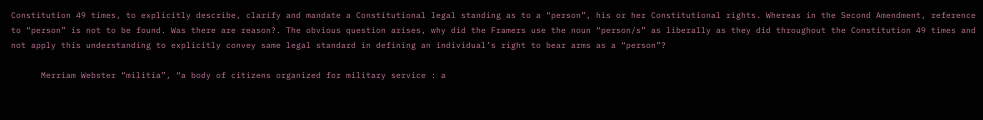Constitution 49 times, to explicitly describe, clarify and mandate a Constitutional legal standing as to a “person”, his or her Constitutional rights. Whereas in the Second Amendment, reference to “person” is not to be found. Was there are reason?. The obvious question arises, why did the Framers use the noun “person/s” as liberally as they did throughout the Constitution 49 times and not apply this understanding to explicitly convey same legal standard in defining an individual’s right to bear arms as a “person”?

      Merriam Webster “militia”, “a body of citizens organized for military service : a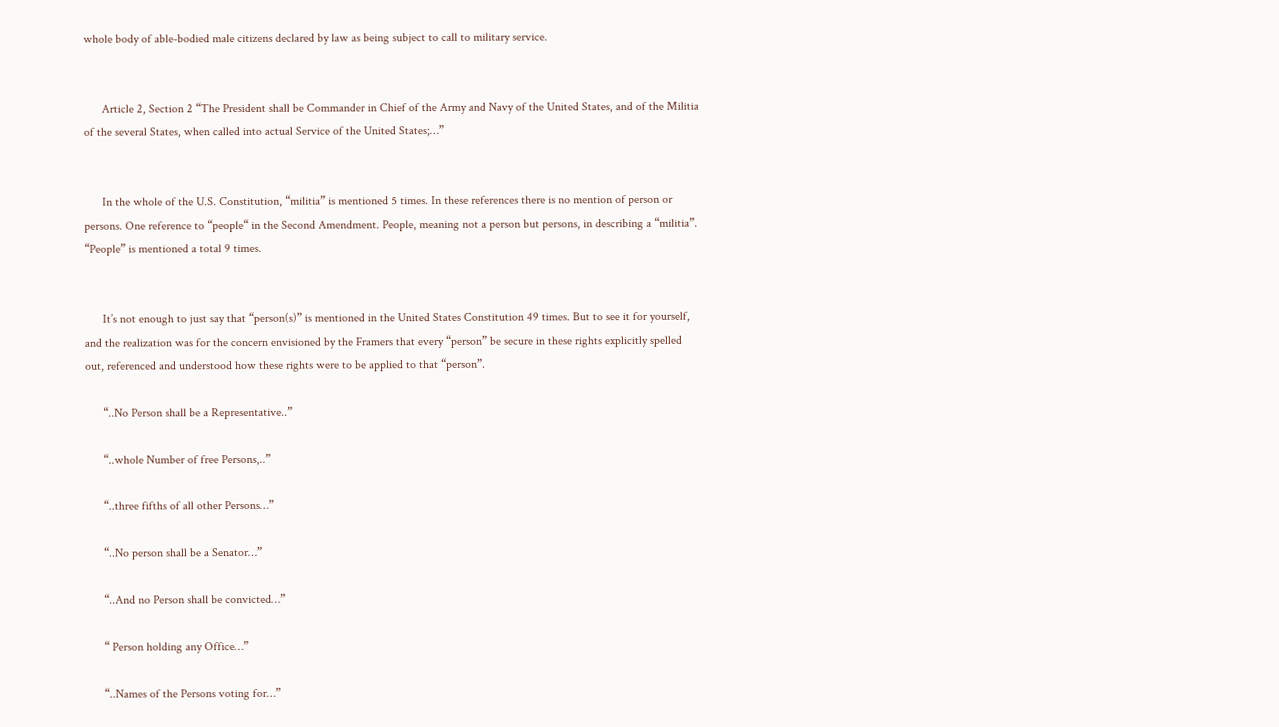whole body of able-bodied male citizens declared by law as being subject to call to military service.


      Article 2, Section 2 “The President shall be Commander in Chief of the Army and Navy of the United States, and of the Militia of the several States, when called into actual Service of the United States;…”


      In the whole of the U.S. Constitution, “militia” is mentioned 5 times. In these references there is no mention of person or persons. One reference to “people“ in the Second Amendment. People, meaning not a person but persons, in describing a “militia”. “People” is mentioned a total 9 times.


      It’s not enough to just say that “person(s)” is mentioned in the United States Constitution 49 times. But to see it for yourself, and the realization was for the concern envisioned by the Framers that every “person” be secure in these rights explicitly spelled out, referenced and understood how these rights were to be applied to that “person”.

      “..No Person shall be a Representative..”

      “..whole Number of free Persons,..”

      “..three fifths of all other Persons…”

      “..No person shall be a Senator…”

      “..And no Person shall be convicted…”

      “ Person holding any Office…”

      “..Names of the Persons voting for…”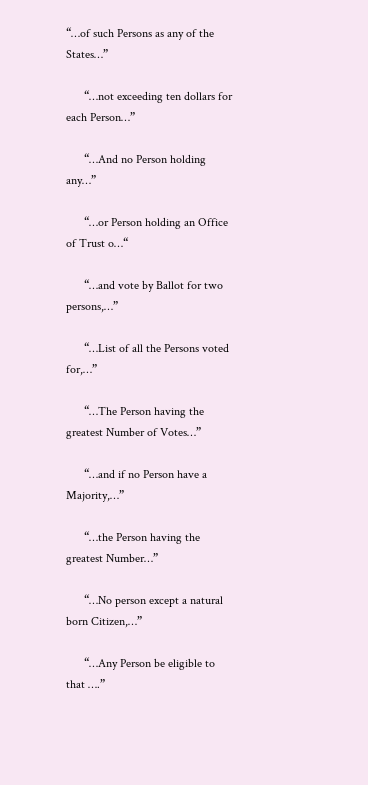“…of such Persons as any of the States…”

      “…not exceeding ten dollars for each Person…”

      “…And no Person holding any…”

      “…or Person holding an Office of Trust o…“

      “…and vote by Ballot for two persons,…”

      “…List of all the Persons voted for,…”

      “…The Person having the greatest Number of Votes…”

      “…and if no Person have a Majority,…”

      “…the Person having the greatest Number…”

      “…No person except a natural born Citizen,…”

      “…Any Person be eligible to that ….”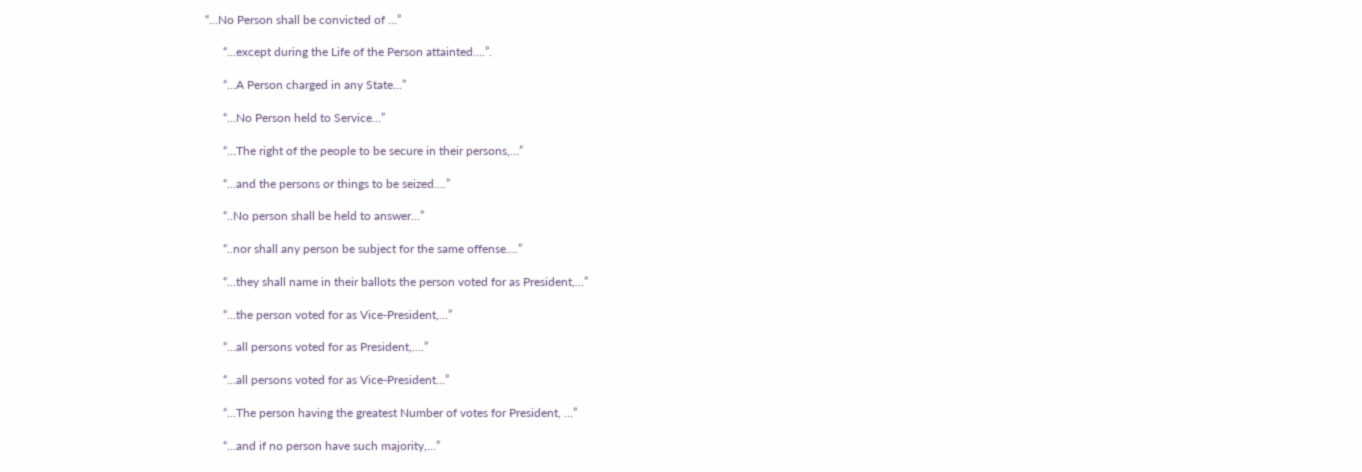“…No Person shall be convicted of …”

      “…except during the Life of the Person attainted….”.

      “…A Person charged in any State…”

      “…No Person held to Service…”

      “…The right of the people to be secure in their persons,…”

      “…and the persons or things to be seized….”

      “..No person shall be held to answer…”

      “..nor shall any person be subject for the same offense….”

      “…they shall name in their ballots the person voted for as President,…”

      “…the person voted for as Vice-President,…”

      “…all persons voted for as President,….”

      “…all persons voted for as Vice-President…”

      “…The person having the greatest Number of votes for President, …”

      “…and if no person have such majority,…”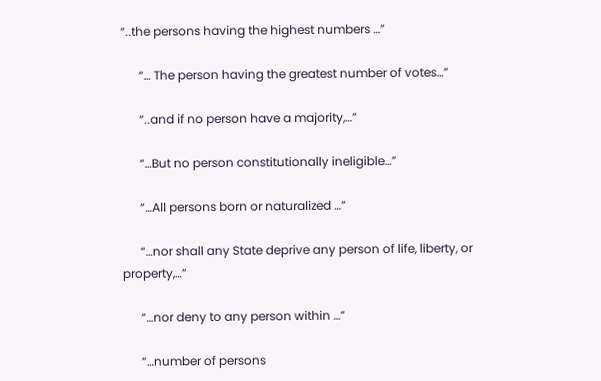“..the persons having the highest numbers …”

      “… The person having the greatest number of votes…”

      “..and if no person have a majority,…”

      “…But no person constitutionally ineligible…”

      “…All persons born or naturalized …”

      “…nor shall any State deprive any person of life, liberty, or property,…”

      “…nor deny to any person within …”

      “…number of persons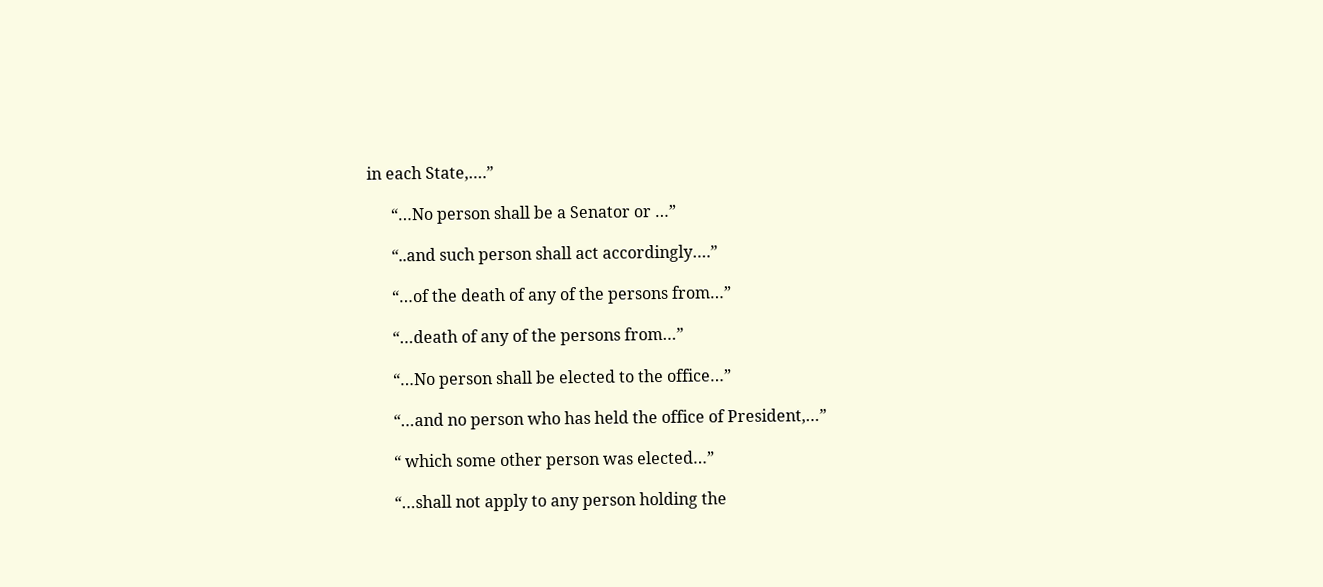in each State,….”

      “…No person shall be a Senator or …”

      “..and such person shall act accordingly….”

      “…of the death of any of the persons from…”

      “…death of any of the persons from…”

      “…No person shall be elected to the office…”

      “…and no person who has held the office of President,…”

      “ which some other person was elected…”

      “…shall not apply to any person holding the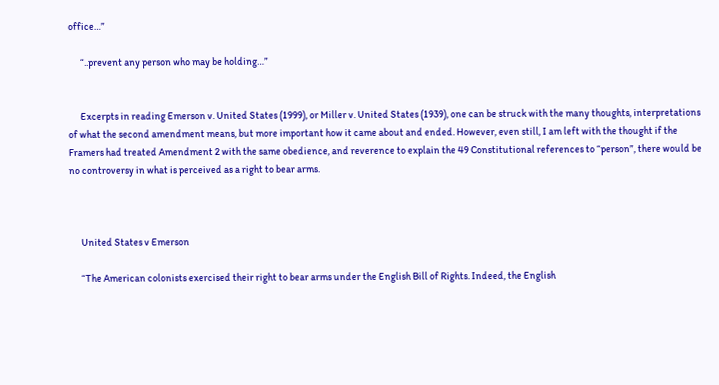office…”

      “..prevent any person who may be holding…”


      Excerpts in reading Emerson v. United States (1999), or Miller v. United States (1939), one can be struck with the many thoughts, interpretations of what the second amendment means, but more important how it came about and ended. However, even still, I am left with the thought if the Framers had treated Amendment 2 with the same obedience, and reverence to explain the 49 Constitutional references to “person”, there would be no controversy in what is perceived as a right to bear arms.



      United States v Emerson

      “The American colonists exercised their right to bear arms under the English Bill of Rights. Indeed, the English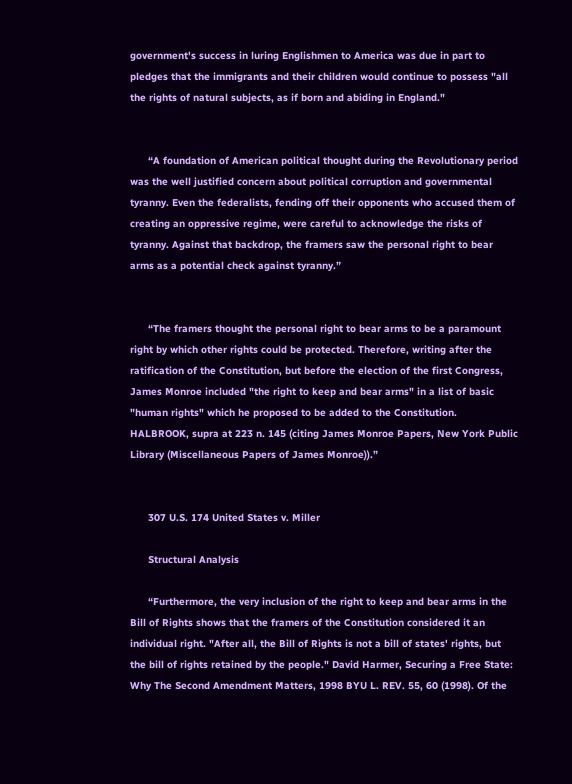government's success in luring Englishmen to America was due in part to pledges that the immigrants and their children would continue to possess "all the rights of natural subjects, as if born and abiding in England."


      “A foundation of American political thought during the Revolutionary period was the well justified concern about political corruption and governmental tyranny. Even the federalists, fending off their opponents who accused them of creating an oppressive regime, were careful to acknowledge the risks of tyranny. Against that backdrop, the framers saw the personal right to bear arms as a potential check against tyranny.”


      “The framers thought the personal right to bear arms to be a paramount right by which other rights could be protected. Therefore, writing after the ratification of the Constitution, but before the election of the first Congress, James Monroe included "the right to keep and bear arms" in a list of basic "human rights" which he proposed to be added to the Constitution. HALBROOK, supra at 223 n. 145 (citing James Monroe Papers, New York Public Library (Miscellaneous Papers of James Monroe)).”


      307 U.S. 174 United States v. Miller

      Structural Analysis

      “Furthermore, the very inclusion of the right to keep and bear arms in the Bill of Rights shows that the framers of the Constitution considered it an individual right. "After all, the Bill of Rights is not a bill of states' rights, but the bill of rights retained by the people." David Harmer, Securing a Free State: Why The Second Amendment Matters, 1998 BYU L. REV. 55, 60 (1998). Of the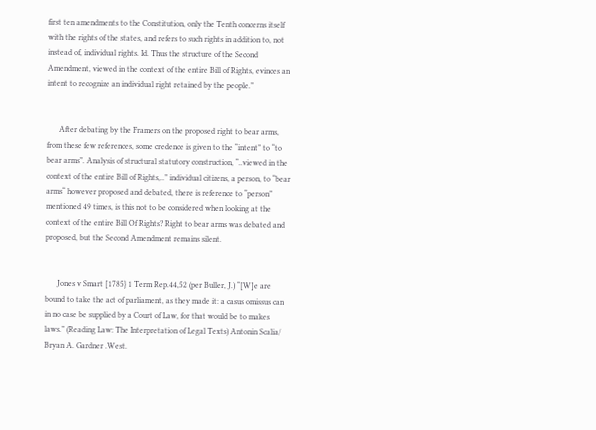first ten amendments to the Constitution, only the Tenth concerns itself with the rights of the states, and refers to such rights in addition to, not instead of, individual rights. Id. Thus the structure of the Second Amendment, viewed in the context of the entire Bill of Rights, evinces an intent to recognize an individual right retained by the people.”


      After debating by the Framers on the proposed right to bear arms, from these few references, some credence is given to the “intent” to “to bear arms”. Analysis of structural statutory construction, “..viewed in the context of the entire Bill of Rights,..” individual citizens, a person, to “bear arms“ however proposed and debated, there is reference to “person” mentioned 49 times, is this not to be considered when looking at the context of the entire Bill Of Rights? Right to bear arms was debated and proposed, but the Second Amendment remains silent.


      Jones v Smart [1785} 1 Term Rep.44,52 (per Buller, J.) “[W]e are bound to take the act of parliament, as they made it: a casus omissus can in no case be supplied by a Court of Law, for that would be to makes laws.” (Reading Law: The Interpretation of Legal Texts) Antonin Scalia/ Bryan A. Gardner .West.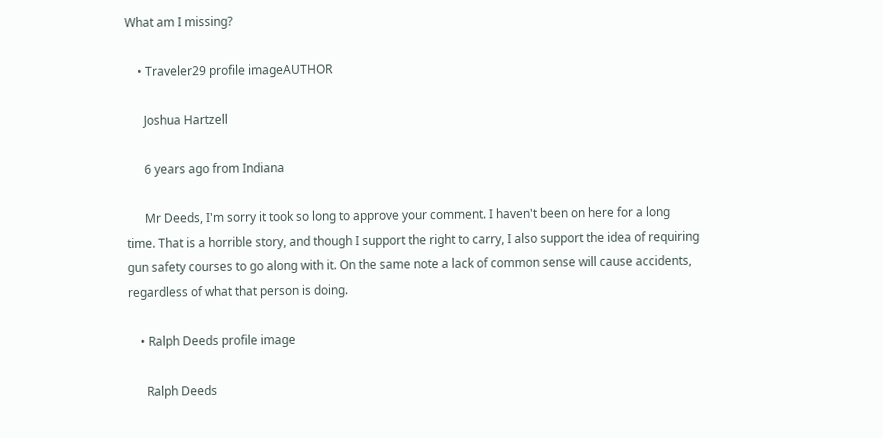What am I missing?

    • Traveler29 profile imageAUTHOR

      Joshua Hartzell

      6 years ago from Indiana

      Mr Deeds, I'm sorry it took so long to approve your comment. I haven't been on here for a long time. That is a horrible story, and though I support the right to carry, I also support the idea of requiring gun safety courses to go along with it. On the same note a lack of common sense will cause accidents, regardless of what that person is doing.

    • Ralph Deeds profile image

      Ralph Deeds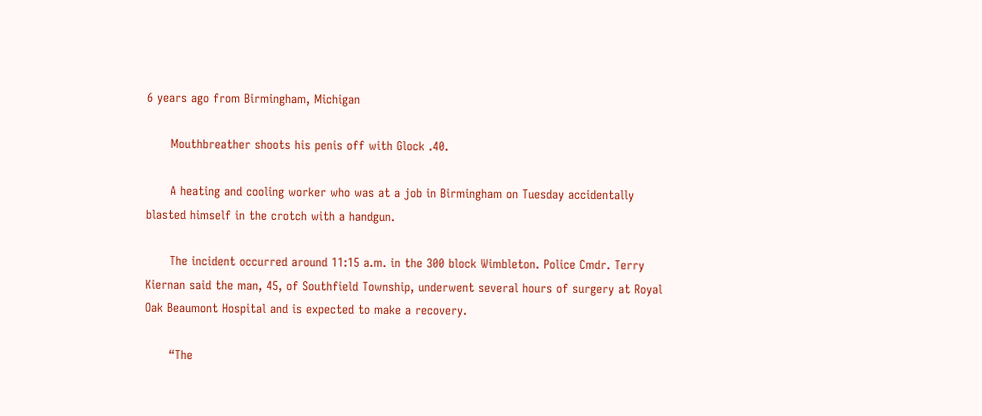6 years ago from Birmingham, Michigan

      Mouthbreather shoots his penis off with Glock .40.

      A heating and cooling worker who was at a job in Birmingham on Tuesday accidentally blasted himself in the crotch with a handgun.

      The incident occurred around 11:15 a.m. in the 300 block Wimbleton. Police Cmdr. Terry Kiernan said the man, 45, of Southfield Township, underwent several hours of surgery at Royal Oak Beaumont Hospital and is expected to make a recovery.

      “The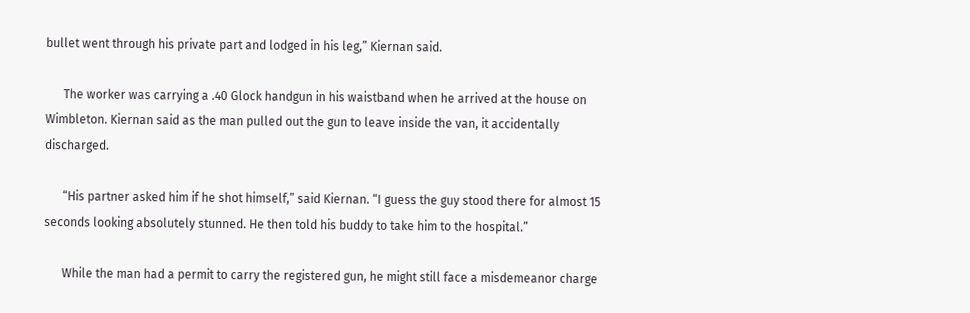bullet went through his private part and lodged in his leg,” Kiernan said.

      The worker was carrying a .40 Glock handgun in his waistband when he arrived at the house on Wimbleton. Kiernan said as the man pulled out the gun to leave inside the van, it accidentally discharged.

      “His partner asked him if he shot himself,” said Kiernan. “I guess the guy stood there for almost 15 seconds looking absolutely stunned. He then told his buddy to take him to the hospital.”

      While the man had a permit to carry the registered gun, he might still face a misdemeanor charge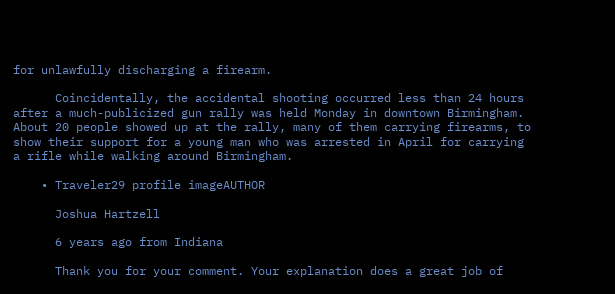for unlawfully discharging a firearm.

      Coincidentally, the accidental shooting occurred less than 24 hours after a much-publicized gun rally was held Monday in downtown Birmingham. About 20 people showed up at the rally, many of them carrying firearms, to show their support for a young man who was arrested in April for carrying a rifle while walking around Birmingham.

    • Traveler29 profile imageAUTHOR

      Joshua Hartzell

      6 years ago from Indiana

      Thank you for your comment. Your explanation does a great job of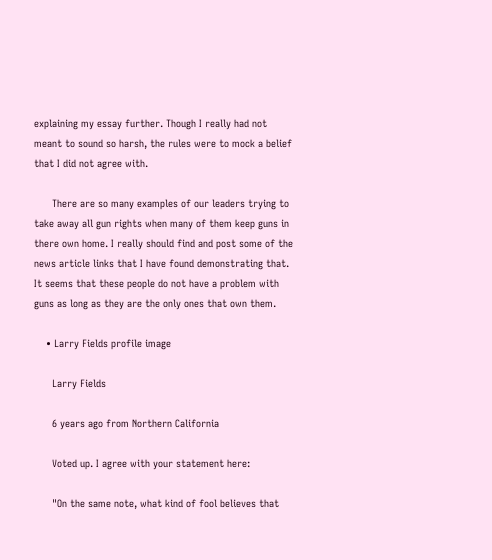explaining my essay further. Though I really had not meant to sound so harsh, the rules were to mock a belief that I did not agree with.

      There are so many examples of our leaders trying to take away all gun rights when many of them keep guns in there own home. I really should find and post some of the news article links that I have found demonstrating that. It seems that these people do not have a problem with guns as long as they are the only ones that own them.

    • Larry Fields profile image

      Larry Fields

      6 years ago from Northern California

      Voted up. I agree with your statement here:

      "On the same note, what kind of fool believes that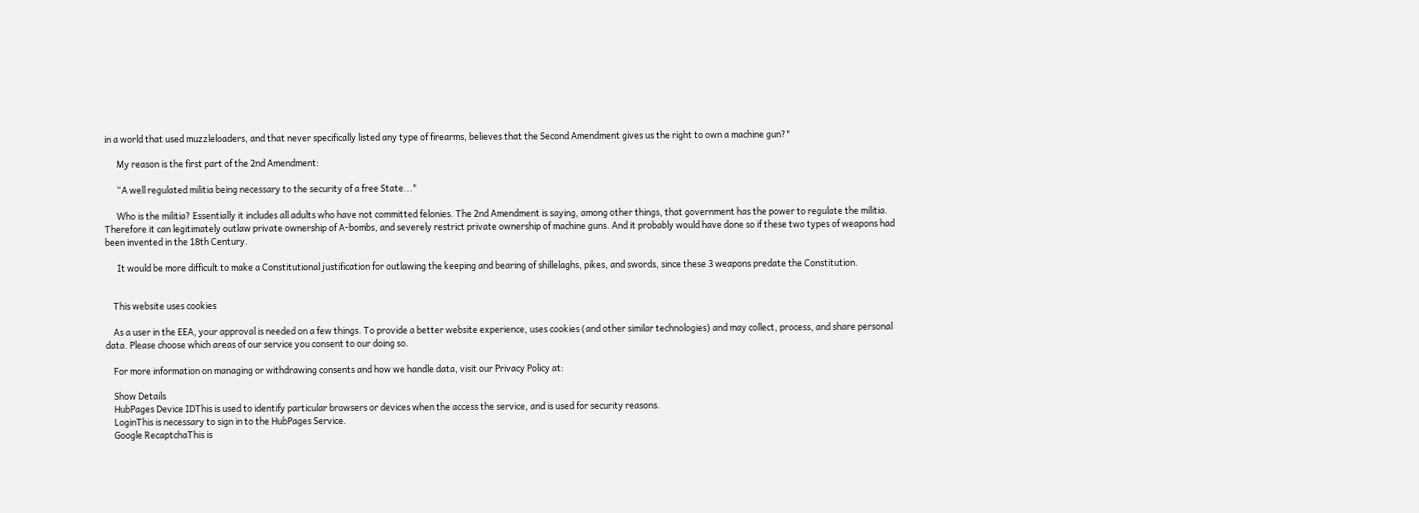in a world that used muzzleloaders, and that never specifically listed any type of firearms, believes that the Second Amendment gives us the right to own a machine gun?"

      My reason is the first part of the 2nd Amendment:

      “A well regulated militia being necessary to the security of a free State..."

      Who is the militia? Essentially it includes all adults who have not committed felonies. The 2nd Amendment is saying, among other things, that government has the power to regulate the militia. Therefore it can legitimately outlaw private ownership of A-bombs, and severely restrict private ownership of machine guns. And it probably would have done so if these two types of weapons had been invented in the 18th Century.

      It would be more difficult to make a Constitutional justification for outlawing the keeping and bearing of shillelaghs, pikes, and swords, since these 3 weapons predate the Constitution.


    This website uses cookies

    As a user in the EEA, your approval is needed on a few things. To provide a better website experience, uses cookies (and other similar technologies) and may collect, process, and share personal data. Please choose which areas of our service you consent to our doing so.

    For more information on managing or withdrawing consents and how we handle data, visit our Privacy Policy at:

    Show Details
    HubPages Device IDThis is used to identify particular browsers or devices when the access the service, and is used for security reasons.
    LoginThis is necessary to sign in to the HubPages Service.
    Google RecaptchaThis is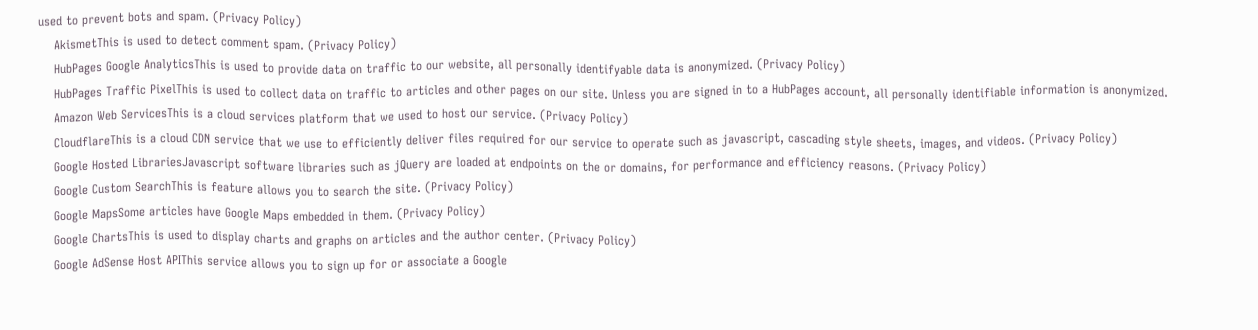used to prevent bots and spam. (Privacy Policy)
    AkismetThis is used to detect comment spam. (Privacy Policy)
    HubPages Google AnalyticsThis is used to provide data on traffic to our website, all personally identifyable data is anonymized. (Privacy Policy)
    HubPages Traffic PixelThis is used to collect data on traffic to articles and other pages on our site. Unless you are signed in to a HubPages account, all personally identifiable information is anonymized.
    Amazon Web ServicesThis is a cloud services platform that we used to host our service. (Privacy Policy)
    CloudflareThis is a cloud CDN service that we use to efficiently deliver files required for our service to operate such as javascript, cascading style sheets, images, and videos. (Privacy Policy)
    Google Hosted LibrariesJavascript software libraries such as jQuery are loaded at endpoints on the or domains, for performance and efficiency reasons. (Privacy Policy)
    Google Custom SearchThis is feature allows you to search the site. (Privacy Policy)
    Google MapsSome articles have Google Maps embedded in them. (Privacy Policy)
    Google ChartsThis is used to display charts and graphs on articles and the author center. (Privacy Policy)
    Google AdSense Host APIThis service allows you to sign up for or associate a Google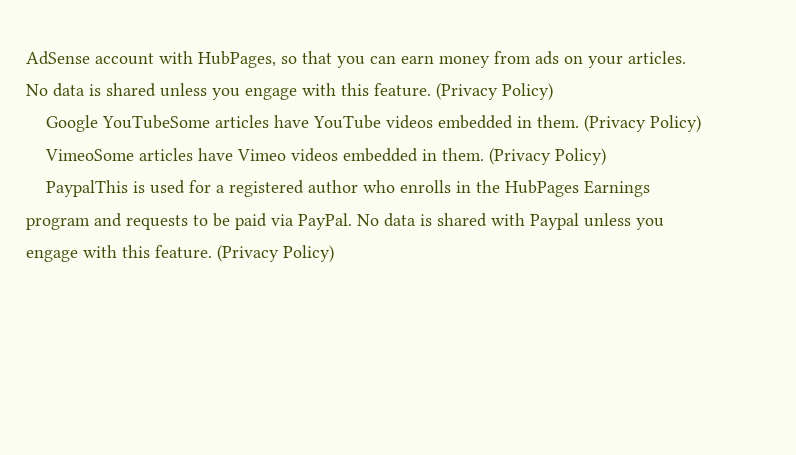AdSense account with HubPages, so that you can earn money from ads on your articles. No data is shared unless you engage with this feature. (Privacy Policy)
    Google YouTubeSome articles have YouTube videos embedded in them. (Privacy Policy)
    VimeoSome articles have Vimeo videos embedded in them. (Privacy Policy)
    PaypalThis is used for a registered author who enrolls in the HubPages Earnings program and requests to be paid via PayPal. No data is shared with Paypal unless you engage with this feature. (Privacy Policy)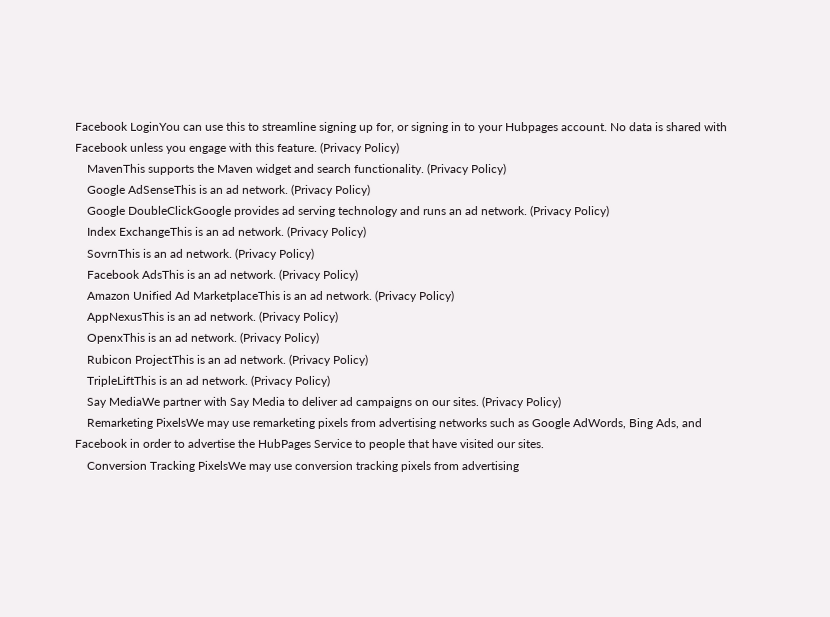Facebook LoginYou can use this to streamline signing up for, or signing in to your Hubpages account. No data is shared with Facebook unless you engage with this feature. (Privacy Policy)
    MavenThis supports the Maven widget and search functionality. (Privacy Policy)
    Google AdSenseThis is an ad network. (Privacy Policy)
    Google DoubleClickGoogle provides ad serving technology and runs an ad network. (Privacy Policy)
    Index ExchangeThis is an ad network. (Privacy Policy)
    SovrnThis is an ad network. (Privacy Policy)
    Facebook AdsThis is an ad network. (Privacy Policy)
    Amazon Unified Ad MarketplaceThis is an ad network. (Privacy Policy)
    AppNexusThis is an ad network. (Privacy Policy)
    OpenxThis is an ad network. (Privacy Policy)
    Rubicon ProjectThis is an ad network. (Privacy Policy)
    TripleLiftThis is an ad network. (Privacy Policy)
    Say MediaWe partner with Say Media to deliver ad campaigns on our sites. (Privacy Policy)
    Remarketing PixelsWe may use remarketing pixels from advertising networks such as Google AdWords, Bing Ads, and Facebook in order to advertise the HubPages Service to people that have visited our sites.
    Conversion Tracking PixelsWe may use conversion tracking pixels from advertising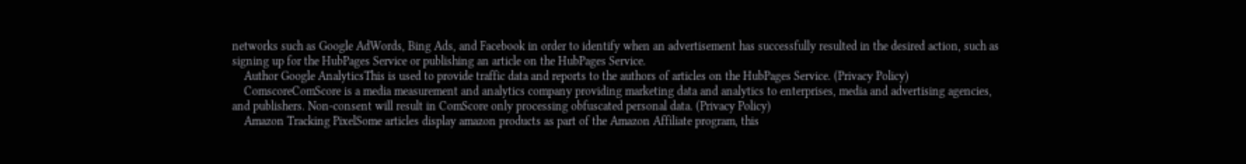networks such as Google AdWords, Bing Ads, and Facebook in order to identify when an advertisement has successfully resulted in the desired action, such as signing up for the HubPages Service or publishing an article on the HubPages Service.
    Author Google AnalyticsThis is used to provide traffic data and reports to the authors of articles on the HubPages Service. (Privacy Policy)
    ComscoreComScore is a media measurement and analytics company providing marketing data and analytics to enterprises, media and advertising agencies, and publishers. Non-consent will result in ComScore only processing obfuscated personal data. (Privacy Policy)
    Amazon Tracking PixelSome articles display amazon products as part of the Amazon Affiliate program, this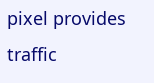pixel provides traffic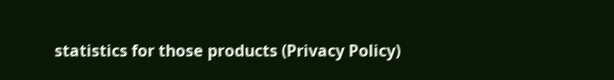statistics for those products (Privacy Policy)